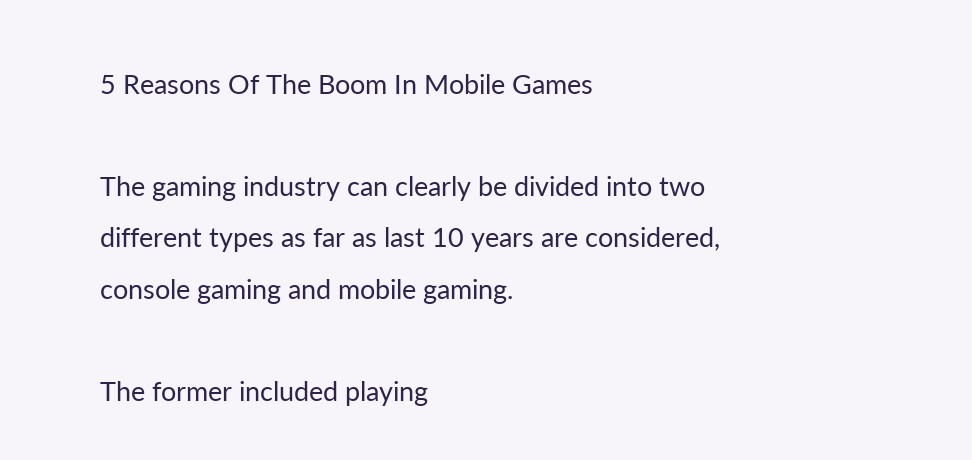5 Reasons Of The Boom In Mobile Games

The gaming industry can clearly be divided into two different types as far as last 10 years are considered, console gaming and mobile gaming.

The former included playing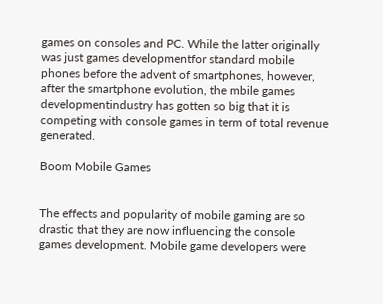games on consoles and PC. While the latter originally was just games developmentfor standard mobile phones before the advent of smartphones, however, after the smartphone evolution, the mbile games developmentindustry has gotten so big that it is competing with console games in term of total revenue generated.

Boom Mobile Games


The effects and popularity of mobile gaming are so drastic that they are now influencing the console games development. Mobile game developers were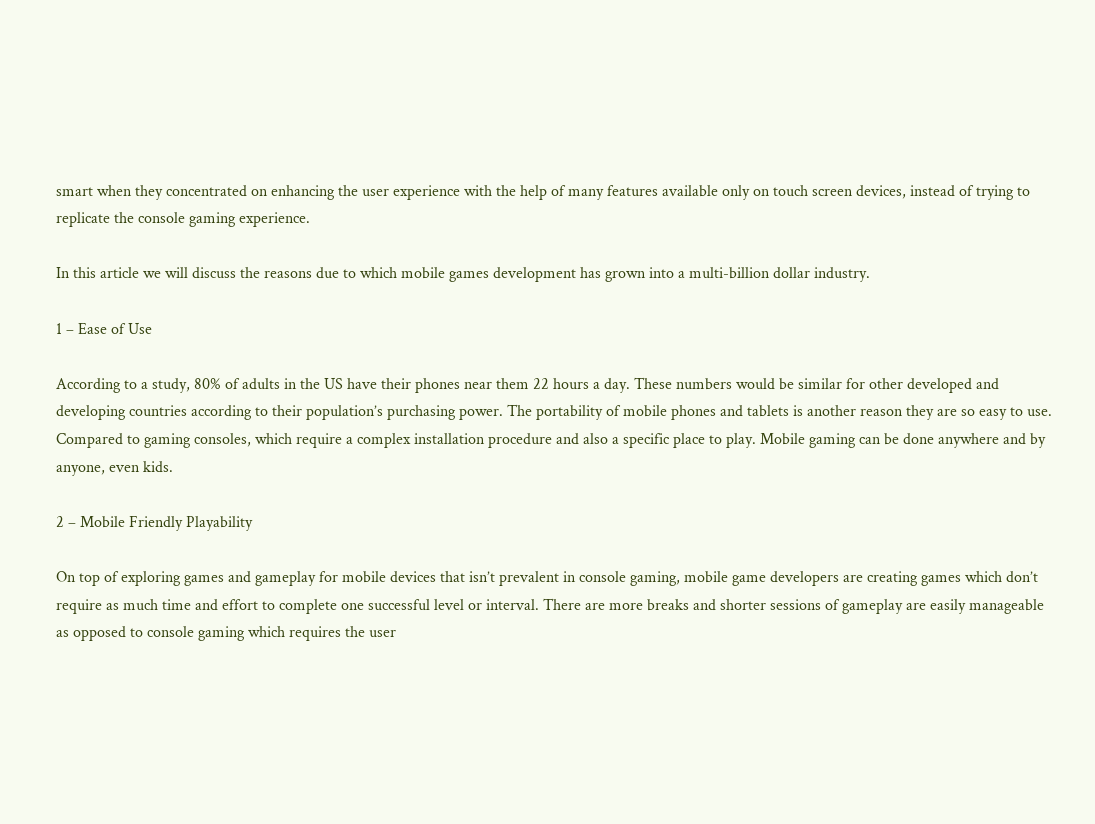smart when they concentrated on enhancing the user experience with the help of many features available only on touch screen devices, instead of trying to replicate the console gaming experience.

In this article we will discuss the reasons due to which mobile games development has grown into a multi-billion dollar industry.

1 – Ease of Use

According to a study, 80% of adults in the US have their phones near them 22 hours a day. These numbers would be similar for other developed and developing countries according to their population’s purchasing power. The portability of mobile phones and tablets is another reason they are so easy to use. Compared to gaming consoles, which require a complex installation procedure and also a specific place to play. Mobile gaming can be done anywhere and by anyone, even kids.

2 – Mobile Friendly Playability

On top of exploring games and gameplay for mobile devices that isn’t prevalent in console gaming, mobile game developers are creating games which don’t require as much time and effort to complete one successful level or interval. There are more breaks and shorter sessions of gameplay are easily manageable as opposed to console gaming which requires the user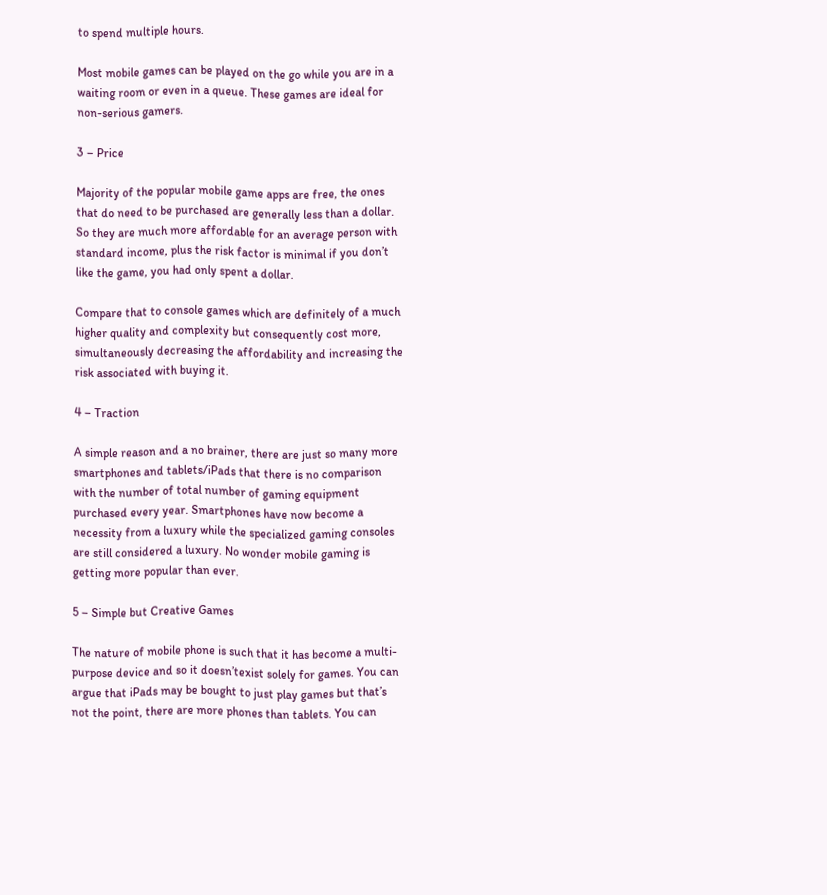to spend multiple hours.

Most mobile games can be played on the go while you are in a waiting room or even in a queue. These games are ideal for non-serious gamers.

3 – Price

Majority of the popular mobile game apps are free, the ones that do need to be purchased are generally less than a dollar. So they are much more affordable for an average person with standard income, plus the risk factor is minimal if you don’t like the game, you had only spent a dollar.

Compare that to console games which are definitely of a much higher quality and complexity but consequently cost more, simultaneously decreasing the affordability and increasing the risk associated with buying it.

4 – Traction

A simple reason and a no brainer, there are just so many more smartphones and tablets/iPads that there is no comparison with the number of total number of gaming equipment purchased every year. Smartphones have now become a necessity from a luxury while the specialized gaming consoles are still considered a luxury. No wonder mobile gaming is getting more popular than ever.

5 – Simple but Creative Games

The nature of mobile phone is such that it has become a multi-purpose device and so it doesn’texist solely for games. You can argue that iPads may be bought to just play games but that’s not the point, there are more phones than tablets. You can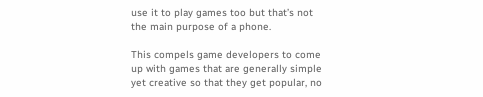use it to play games too but that’s not the main purpose of a phone.

This compels game developers to come up with games that are generally simple yet creative so that they get popular, no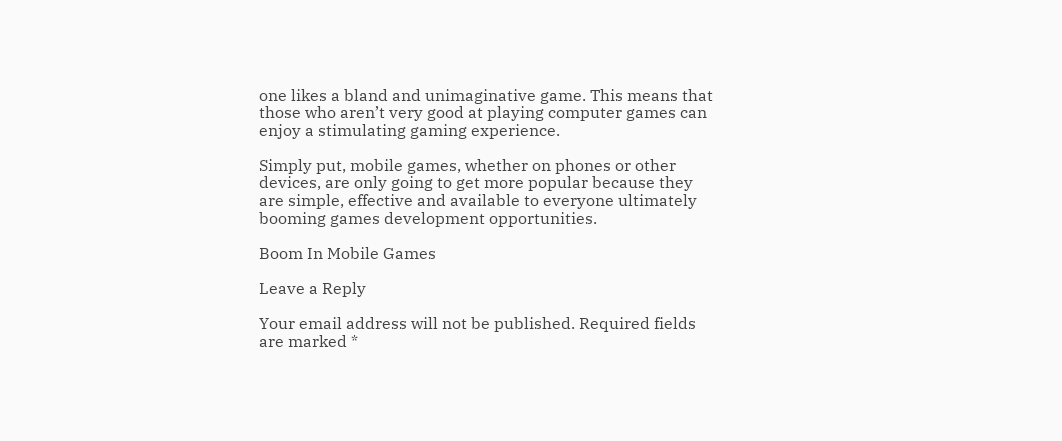one likes a bland and unimaginative game. This means that those who aren’t very good at playing computer games can enjoy a stimulating gaming experience.

Simply put, mobile games, whether on phones or other devices, are only going to get more popular because they are simple, effective and available to everyone ultimately booming games development opportunities.

Boom In Mobile Games

Leave a Reply

Your email address will not be published. Required fields are marked *